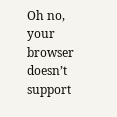Oh no, your browser doesn’t support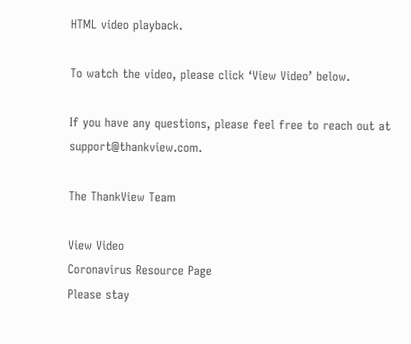HTML video playback.

To watch the video, please click ‘View Video’ below.

If you have any questions, please feel free to reach out at support@thankview.com.

The ThankView Team

View Video
Coronavirus Resource Page
Please stay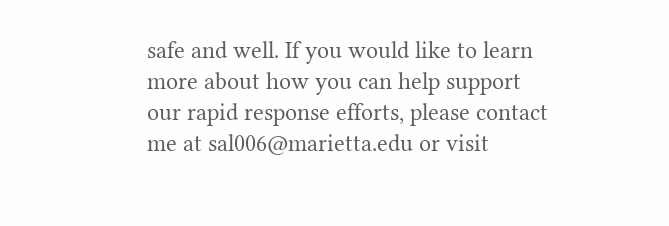safe and well. If you would like to learn more about how you can help support our rapid response efforts, please contact me at sal006@marietta.edu or visit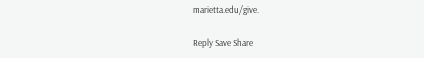marietta.edu/give.

Reply Save Share